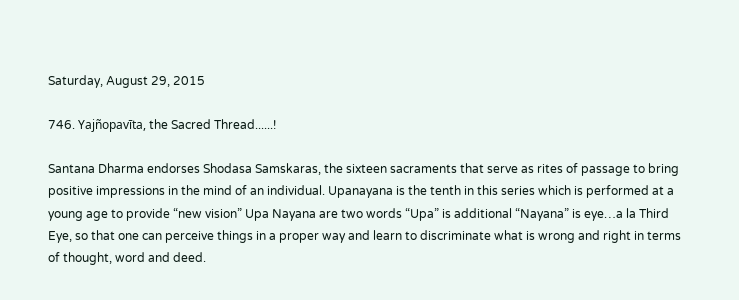Saturday, August 29, 2015

746. Yajñopavīta, the Sacred Thread......!

Santana Dharma endorses Shodasa Samskaras, the sixteen sacraments that serve as rites of passage to bring positive impressions in the mind of an individual. Upanayana is the tenth in this series which is performed at a young age to provide “new vision” Upa Nayana are two words “Upa” is additional “Nayana” is eye…a la Third Eye, so that one can perceive things in a proper way and learn to discriminate what is wrong and right in terms of thought, word and deed.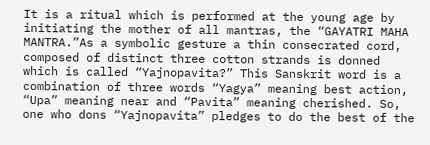It is a ritual which is performed at the young age by initiating the mother of all mantras, the “GAYATRI MAHA MANTRA.”As a symbolic gesture a thin consecrated cord, composed of distinct three cotton strands is donned which is called “Yajnopavita?” This Sanskrit word is a combination of three words “Yagya” meaning best action, “Upa” meaning near and “Pavita” meaning cherished. So, one who dons “Yajnopavita” pledges to do the best of the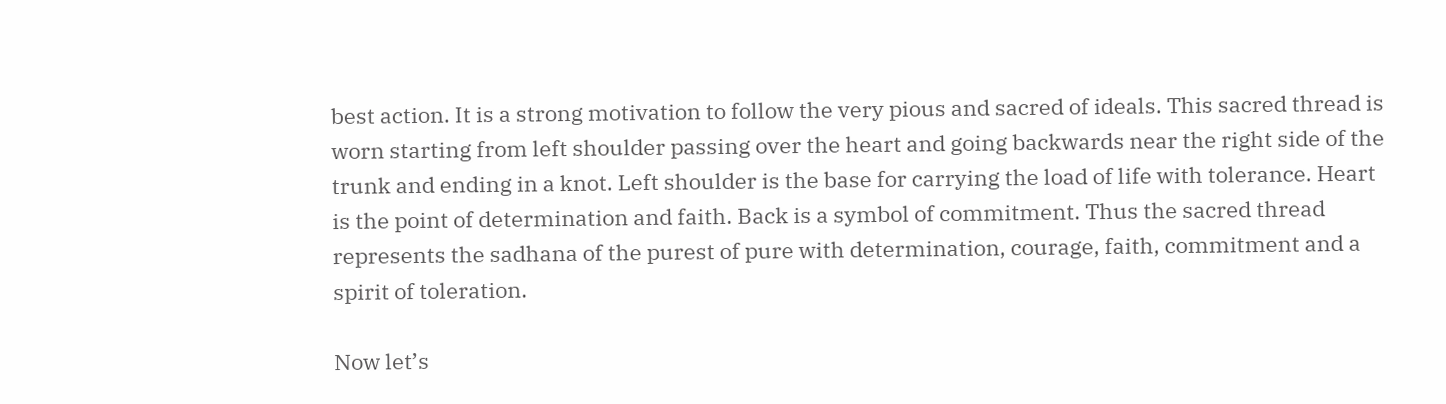best action. It is a strong motivation to follow the very pious and sacred of ideals. This sacred thread is worn starting from left shoulder passing over the heart and going backwards near the right side of the trunk and ending in a knot. Left shoulder is the base for carrying the load of life with tolerance. Heart is the point of determination and faith. Back is a symbol of commitment. Thus the sacred thread represents the sadhana of the purest of pure with determination, courage, faith, commitment and a spirit of toleration.

Now let’s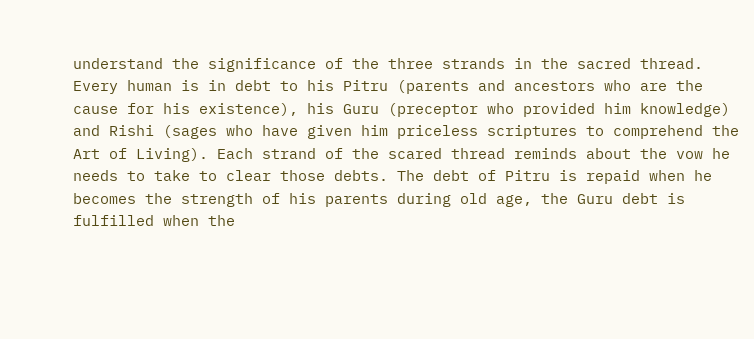understand the significance of the three strands in the sacred thread. Every human is in debt to his Pitru (parents and ancestors who are the cause for his existence), his Guru (preceptor who provided him knowledge) and Rishi (sages who have given him priceless scriptures to comprehend the Art of Living). Each strand of the scared thread reminds about the vow he needs to take to clear those debts. The debt of Pitru is repaid when he becomes the strength of his parents during old age, the Guru debt is fulfilled when the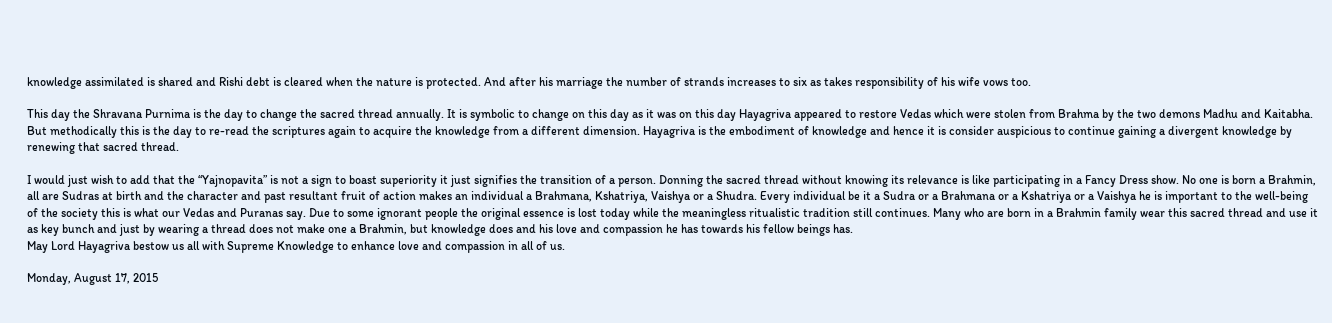knowledge assimilated is shared and Rishi debt is cleared when the nature is protected. And after his marriage the number of strands increases to six as takes responsibility of his wife vows too.

This day the Shravana Purnima is the day to change the sacred thread annually. It is symbolic to change on this day as it was on this day Hayagriva appeared to restore Vedas which were stolen from Brahma by the two demons Madhu and Kaitabha. But methodically this is the day to re-read the scriptures again to acquire the knowledge from a different dimension. Hayagriva is the embodiment of knowledge and hence it is consider auspicious to continue gaining a divergent knowledge by renewing that sacred thread.

I would just wish to add that the “Yajnopavita” is not a sign to boast superiority it just signifies the transition of a person. Donning the sacred thread without knowing its relevance is like participating in a Fancy Dress show. No one is born a Brahmin, all are Sudras at birth and the character and past resultant fruit of action makes an individual a Brahmana, Kshatriya, Vaishya or a Shudra. Every individual be it a Sudra or a Brahmana or a Kshatriya or a Vaishya he is important to the well-being of the society this is what our Vedas and Puranas say. Due to some ignorant people the original essence is lost today while the meaningless ritualistic tradition still continues. Many who are born in a Brahmin family wear this sacred thread and use it as key bunch and just by wearing a thread does not make one a Brahmin, but knowledge does and his love and compassion he has towards his fellow beings has.
May Lord Hayagriva bestow us all with Supreme Knowledge to enhance love and compassion in all of us.

Monday, August 17, 2015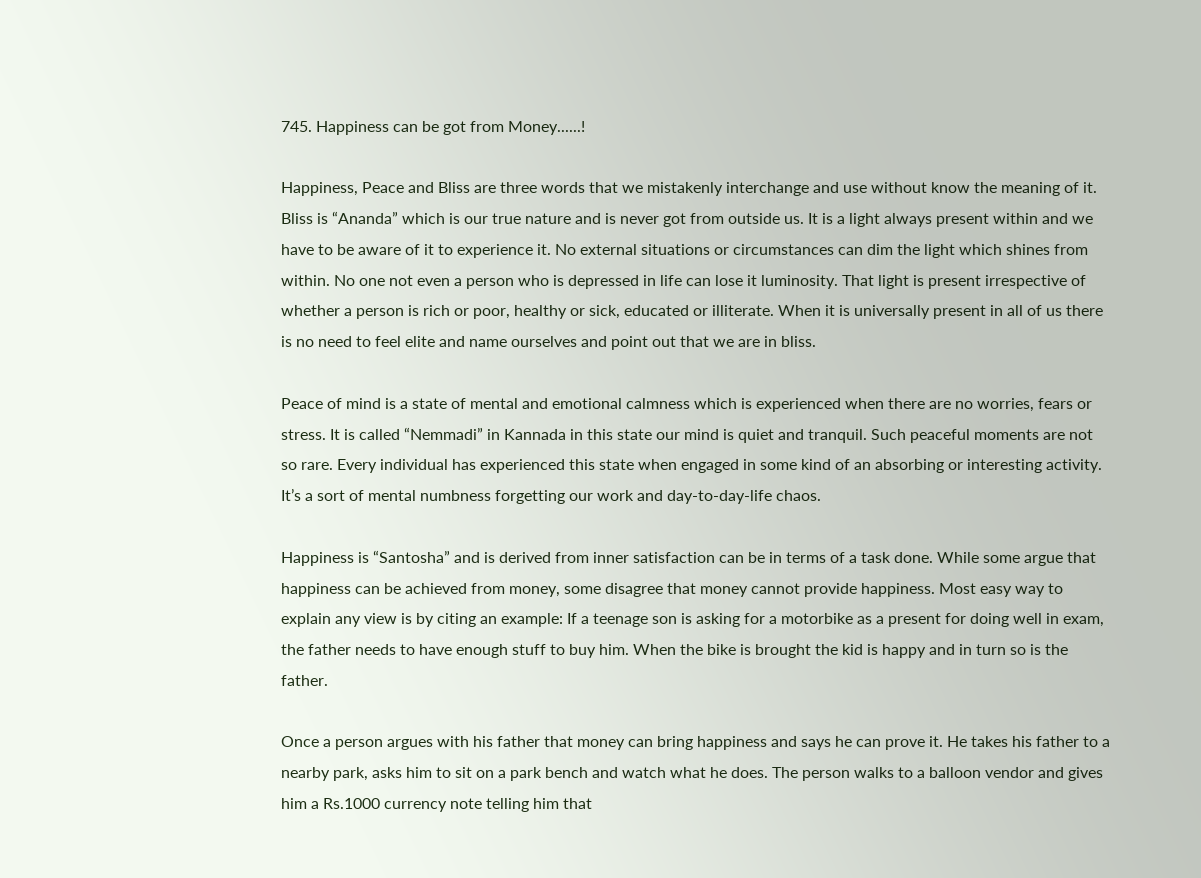745. Happiness can be got from Money......!

Happiness, Peace and Bliss are three words that we mistakenly interchange and use without know the meaning of it. Bliss is “Ananda” which is our true nature and is never got from outside us. It is a light always present within and we have to be aware of it to experience it. No external situations or circumstances can dim the light which shines from within. No one not even a person who is depressed in life can lose it luminosity. That light is present irrespective of whether a person is rich or poor, healthy or sick, educated or illiterate. When it is universally present in all of us there is no need to feel elite and name ourselves and point out that we are in bliss.

Peace of mind is a state of mental and emotional calmness which is experienced when there are no worries, fears or stress. It is called “Nemmadi” in Kannada in this state our mind is quiet and tranquil. Such peaceful moments are not so rare. Every individual has experienced this state when engaged in some kind of an absorbing or interesting activity. It’s a sort of mental numbness forgetting our work and day-to-day-life chaos.

Happiness is “Santosha” and is derived from inner satisfaction can be in terms of a task done. While some argue that happiness can be achieved from money, some disagree that money cannot provide happiness. Most easy way to explain any view is by citing an example: If a teenage son is asking for a motorbike as a present for doing well in exam, the father needs to have enough stuff to buy him. When the bike is brought the kid is happy and in turn so is the father.

Once a person argues with his father that money can bring happiness and says he can prove it. He takes his father to a nearby park, asks him to sit on a park bench and watch what he does. The person walks to a balloon vendor and gives him a Rs.1000 currency note telling him that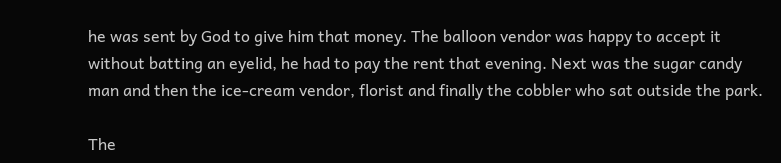he was sent by God to give him that money. The balloon vendor was happy to accept it without batting an eyelid, he had to pay the rent that evening. Next was the sugar candy man and then the ice-cream vendor, florist and finally the cobbler who sat outside the park.

The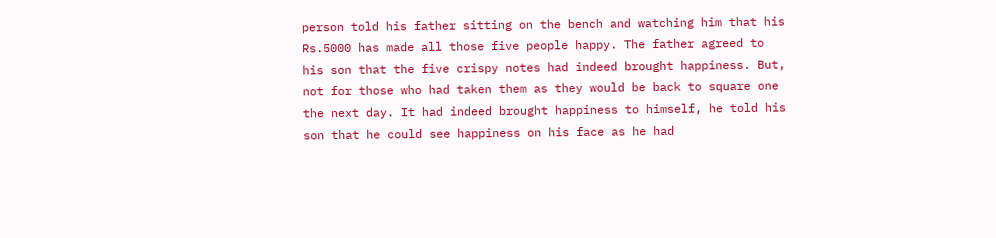person told his father sitting on the bench and watching him that his Rs.5000 has made all those five people happy. The father agreed to his son that the five crispy notes had indeed brought happiness. But, not for those who had taken them as they would be back to square one the next day. It had indeed brought happiness to himself, he told his son that he could see happiness on his face as he had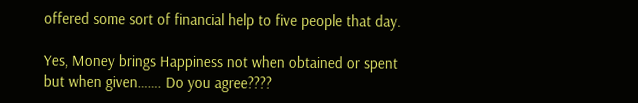offered some sort of financial help to five people that day.

Yes, Money brings Happiness not when obtained or spent but when given……. Do you agree????